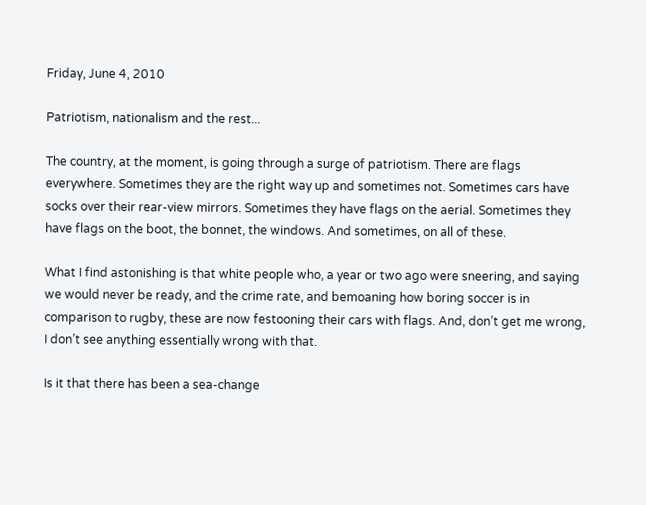Friday, June 4, 2010

Patriotism, nationalism and the rest...

The country, at the moment, is going through a surge of patriotism. There are flags everywhere. Sometimes they are the right way up and sometimes not. Sometimes cars have socks over their rear-view mirrors. Sometimes they have flags on the aerial. Sometimes they have flags on the boot, the bonnet, the windows. And sometimes, on all of these.

What I find astonishing is that white people who, a year or two ago were sneering, and saying we would never be ready, and the crime rate, and bemoaning how boring soccer is in comparison to rugby, these are now festooning their cars with flags. And, don’t get me wrong, I don’t see anything essentially wrong with that.

Is it that there has been a sea-change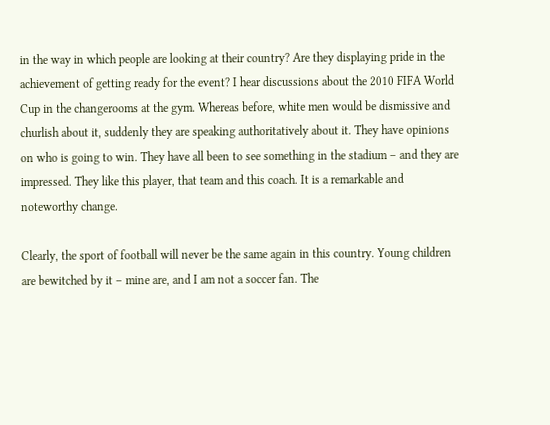in the way in which people are looking at their country? Are they displaying pride in the achievement of getting ready for the event? I hear discussions about the 2010 FIFA World Cup in the changerooms at the gym. Whereas before, white men would be dismissive and churlish about it, suddenly they are speaking authoritatively about it. They have opinions on who is going to win. They have all been to see something in the stadium – and they are impressed. They like this player, that team and this coach. It is a remarkable and noteworthy change.

Clearly, the sport of football will never be the same again in this country. Young children are bewitched by it – mine are, and I am not a soccer fan. The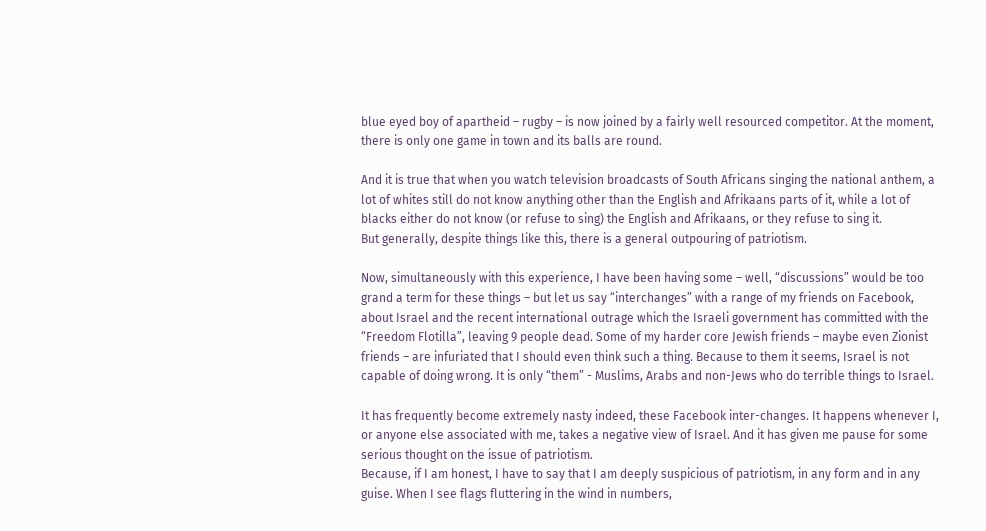blue eyed boy of apartheid – rugby – is now joined by a fairly well resourced competitor. At the moment, there is only one game in town and its balls are round.

And it is true that when you watch television broadcasts of South Africans singing the national anthem, a lot of whites still do not know anything other than the English and Afrikaans parts of it, while a lot of blacks either do not know (or refuse to sing) the English and Afrikaans, or they refuse to sing it.
But generally, despite things like this, there is a general outpouring of patriotism.

Now, simultaneously with this experience, I have been having some – well, “discussions” would be too grand a term for these things – but let us say “interchanges” with a range of my friends on Facebook, about Israel and the recent international outrage which the Israeli government has committed with the “Freedom Flotilla”, leaving 9 people dead. Some of my harder core Jewish friends – maybe even Zionist friends – are infuriated that I should even think such a thing. Because to them it seems, Israel is not capable of doing wrong. It is only “them” - Muslims, Arabs and non-Jews who do terrible things to Israel.

It has frequently become extremely nasty indeed, these Facebook inter-changes. It happens whenever I, or anyone else associated with me, takes a negative view of Israel. And it has given me pause for some serious thought on the issue of patriotism.
Because, if I am honest, I have to say that I am deeply suspicious of patriotism, in any form and in any guise. When I see flags fluttering in the wind in numbers,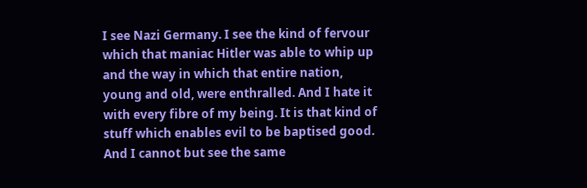I see Nazi Germany. I see the kind of fervour which that maniac Hitler was able to whip up and the way in which that entire nation, young and old, were enthralled. And I hate it with every fibre of my being. It is that kind of stuff which enables evil to be baptised good. And I cannot but see the same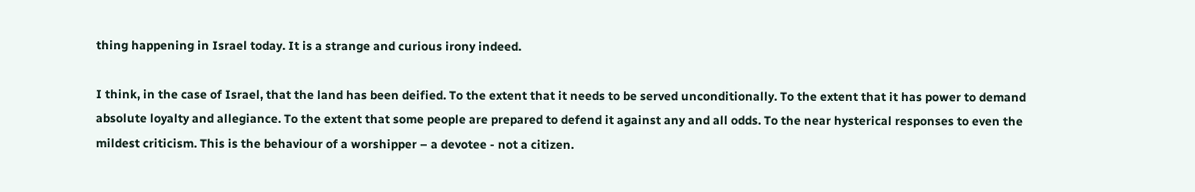thing happening in Israel today. It is a strange and curious irony indeed.

I think, in the case of Israel, that the land has been deified. To the extent that it needs to be served unconditionally. To the extent that it has power to demand absolute loyalty and allegiance. To the extent that some people are prepared to defend it against any and all odds. To the near hysterical responses to even the mildest criticism. This is the behaviour of a worshipper – a devotee - not a citizen.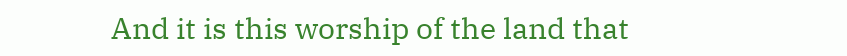And it is this worship of the land that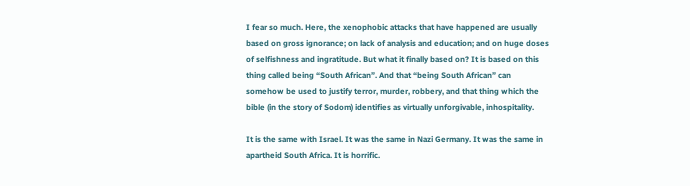I fear so much. Here, the xenophobic attacks that have happened are usually based on gross ignorance; on lack of analysis and education; and on huge doses of selfishness and ingratitude. But what it finally based on? It is based on this thing called being “South African”. And that “being South African” can somehow be used to justify terror, murder, robbery, and that thing which the bible (in the story of Sodom) identifies as virtually unforgivable, inhospitality.

It is the same with Israel. It was the same in Nazi Germany. It was the same in apartheid South Africa. It is horrific.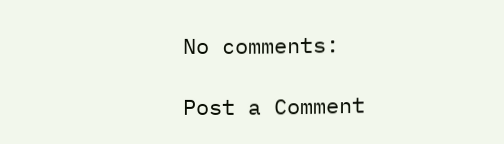No comments:

Post a Comment